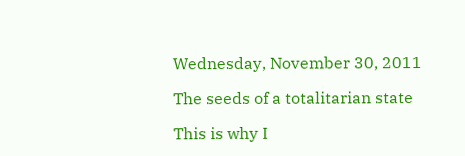Wednesday, November 30, 2011

The seeds of a totalitarian state

This is why I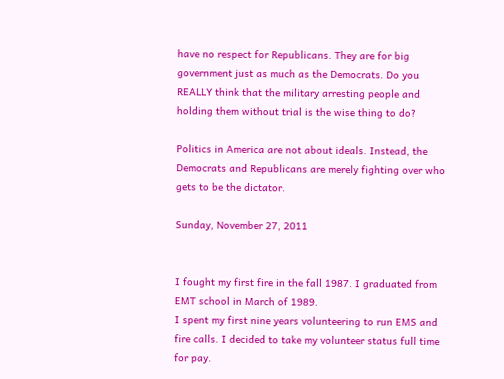have no respect for Republicans. They are for big government just as much as the Democrats. Do you REALLY think that the military arresting people and holding them without trial is the wise thing to do?

Politics in America are not about ideals. Instead, the Democrats and Republicans are merely fighting over who gets to be the dictator.

Sunday, November 27, 2011


I fought my first fire in the fall 1987. I graduated from EMT school in March of 1989.
I spent my first nine years volunteering to run EMS and fire calls. I decided to take my volunteer status full time for pay.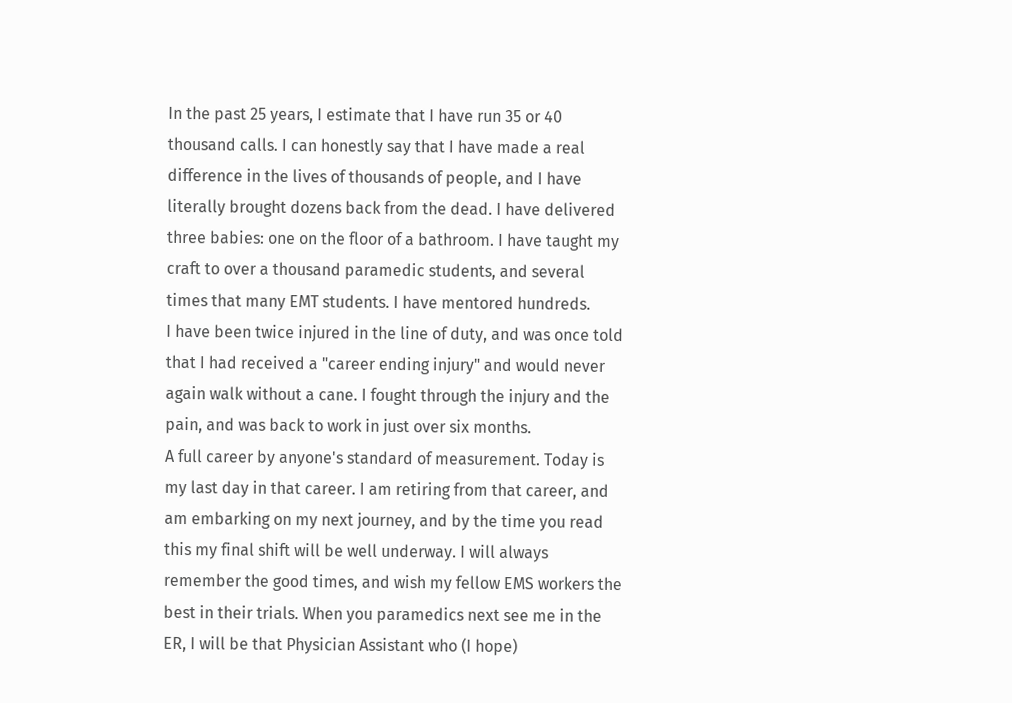In the past 25 years, I estimate that I have run 35 or 40 thousand calls. I can honestly say that I have made a real difference in the lives of thousands of people, and I have literally brought dozens back from the dead. I have delivered three babies: one on the floor of a bathroom. I have taught my craft to over a thousand paramedic students, and several times that many EMT students. I have mentored hundreds.
I have been twice injured in the line of duty, and was once told that I had received a "career ending injury" and would never again walk without a cane. I fought through the injury and the pain, and was back to work in just over six months.
A full career by anyone's standard of measurement. Today is my last day in that career. I am retiring from that career, and am embarking on my next journey, and by the time you read this my final shift will be well underway. I will always remember the good times, and wish my fellow EMS workers the best in their trials. When you paramedics next see me in the ER, I will be that Physician Assistant who (I hope)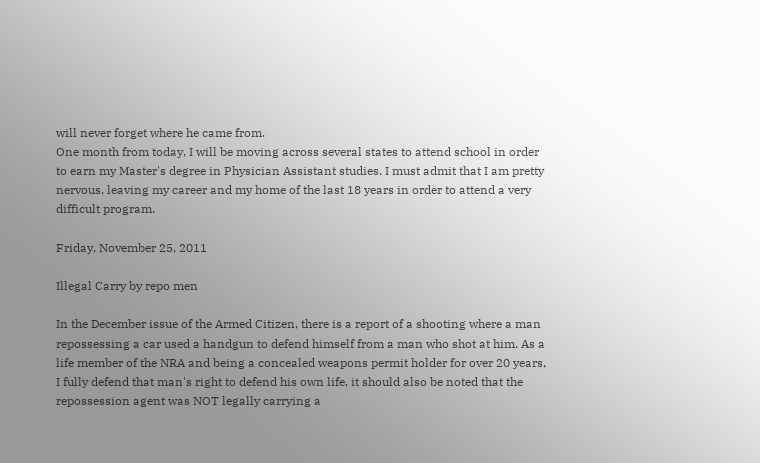will never forget where he came from.
One month from today, I will be moving across several states to attend school in order to earn my Master's degree in Physician Assistant studies. I must admit that I am pretty nervous, leaving my career and my home of the last 18 years in order to attend a very difficult program.

Friday, November 25, 2011

Illegal Carry by repo men

In the December issue of the Armed Citizen, there is a report of a shooting where a man repossessing a car used a handgun to defend himself from a man who shot at him. As a life member of the NRA and being a concealed weapons permit holder for over 20 years, I fully defend that man's right to defend his own life, it should also be noted that the repossession agent was NOT legally carrying a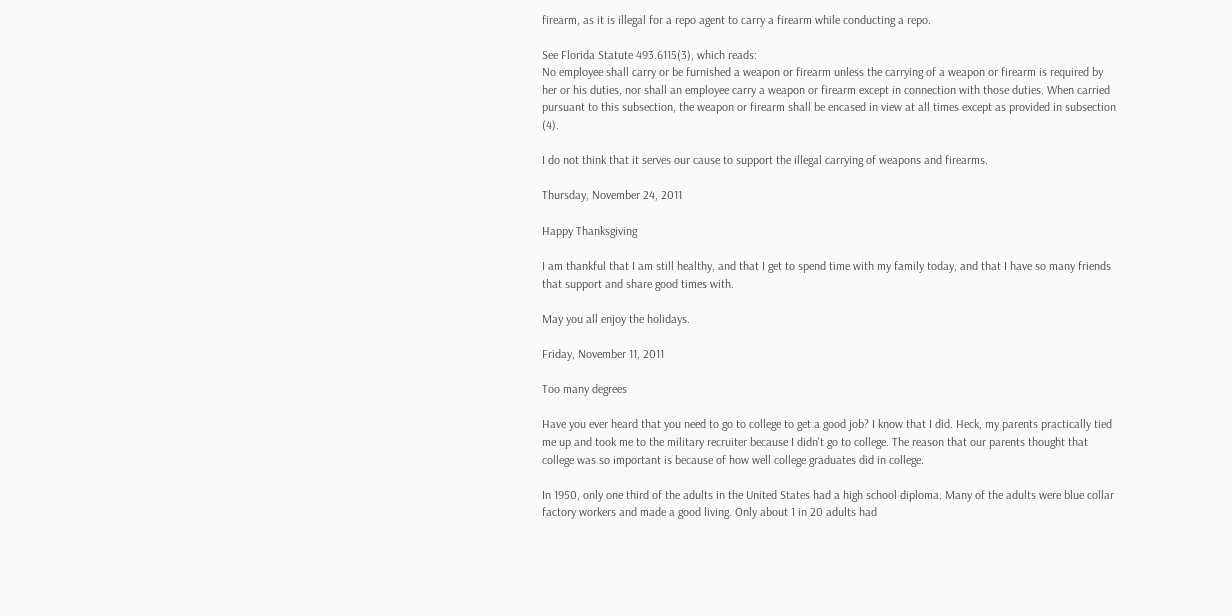firearm, as it is illegal for a repo agent to carry a firearm while conducting a repo.

See Florida Statute 493.6115(3), which reads:
No employee shall carry or be furnished a weapon or firearm unless the carrying of a weapon or firearm is required by her or his duties, nor shall an employee carry a weapon or firearm except in connection with those duties. When carried pursuant to this subsection, the weapon or firearm shall be encased in view at all times except as provided in subsection (4).

I do not think that it serves our cause to support the illegal carrying of weapons and firearms.

Thursday, November 24, 2011

Happy Thanksgiving

I am thankful that I am still healthy, and that I get to spend time with my family today, and that I have so many friends that support and share good times with.

May you all enjoy the holidays.

Friday, November 11, 2011

Too many degrees

Have you ever heard that you need to go to college to get a good job? I know that I did. Heck, my parents practically tied me up and took me to the military recruiter because I didn't go to college. The reason that our parents thought that college was so important is because of how well college graduates did in college.

In 1950, only one third of the adults in the United States had a high school diploma. Many of the adults were blue collar factory workers and made a good living. Only about 1 in 20 adults had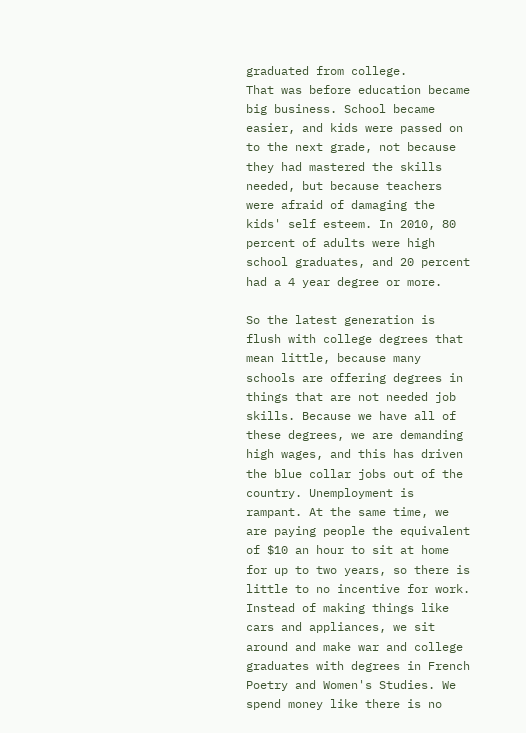graduated from college.
That was before education became big business. School became easier, and kids were passed on to the next grade, not because they had mastered the skills needed, but because teachers were afraid of damaging the kids' self esteem. In 2010, 80 percent of adults were high school graduates, and 20 percent had a 4 year degree or more.

So the latest generation is flush with college degrees that mean little, because many schools are offering degrees in things that are not needed job skills. Because we have all of these degrees, we are demanding high wages, and this has driven the blue collar jobs out of the country. Unemployment is rampant. At the same time, we are paying people the equivalent of $10 an hour to sit at home for up to two years, so there is little to no incentive for work.
Instead of making things like cars and appliances, we sit around and make war and college graduates with degrees in French Poetry and Women's Studies. We spend money like there is no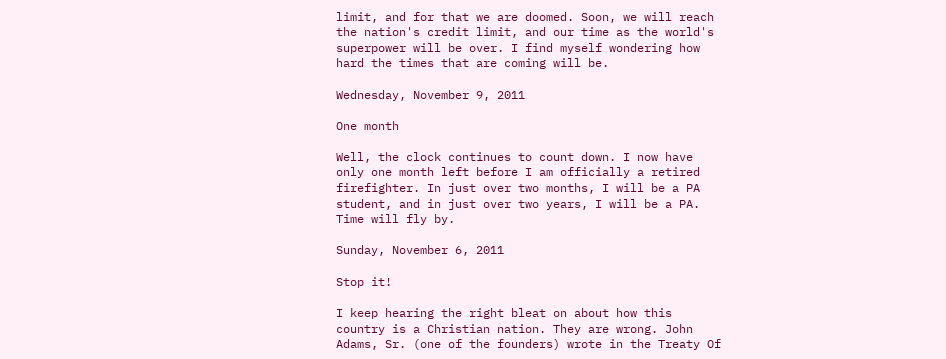limit, and for that we are doomed. Soon, we will reach the nation's credit limit, and our time as the world's superpower will be over. I find myself wondering how hard the times that are coming will be.

Wednesday, November 9, 2011

One month

Well, the clock continues to count down. I now have only one month left before I am officially a retired firefighter. In just over two months, I will be a PA student, and in just over two years, I will be a PA. Time will fly by.

Sunday, November 6, 2011

Stop it!

I keep hearing the right bleat on about how this country is a Christian nation. They are wrong. John Adams, Sr. (one of the founders) wrote in the Treaty Of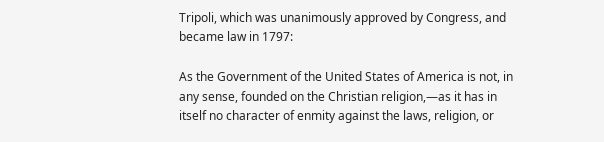Tripoli, which was unanimously approved by Congress, and became law in 1797:

As the Government of the United States of America is not, in any sense, founded on the Christian religion,—as it has in itself no character of enmity against the laws, religion, or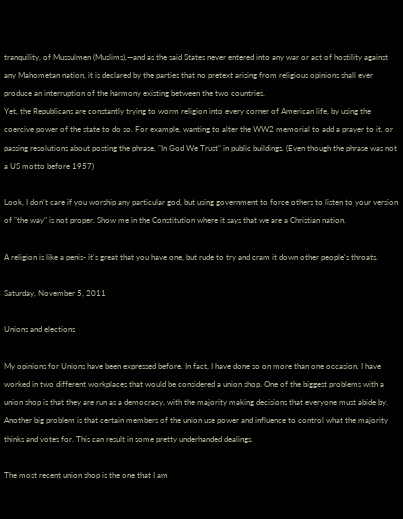tranquility, of Mussulmen (Muslims),—and as the said States never entered into any war or act of hostility against any Mahometan nation, it is declared by the parties that no pretext arising from religious opinions shall ever produce an interruption of the harmony existing between the two countries.
Yet, the Republicans are constantly trying to worm religion into every corner of American life, by using the coercive power of the state to do so. For example, wanting to alter the WW2 memorial to add a prayer to it, or passing resolutions about posting the phrase, "In God We Trust" in public buildings. (Even though the phrase was not a US motto before 1957)

Look, I don't care if you worship any particular god, but using government to force others to listen to your version of "the way" is not proper. Show me in the Constitution where it says that we are a Christian nation.

A religion is like a penis- it's great that you have one, but rude to try and cram it down other people's throats.

Saturday, November 5, 2011

Unions and elections

My opinions for Unions have been expressed before. In fact, I have done so on more than one occasion. I have worked in two different workplaces that would be considered a union shop. One of the biggest problems with a union shop is that they are run as a democracy, with the majority making decisions that everyone must abide by. Another big problem is that certain members of the union use power and influence to control what the majority thinks and votes for. This can result in some pretty underhanded dealings.

The most recent union shop is the one that I am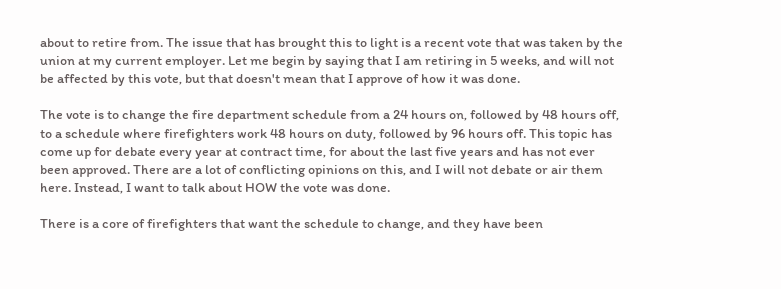about to retire from. The issue that has brought this to light is a recent vote that was taken by the union at my current employer. Let me begin by saying that I am retiring in 5 weeks, and will not be affected by this vote, but that doesn't mean that I approve of how it was done.

The vote is to change the fire department schedule from a 24 hours on, followed by 48 hours off, to a schedule where firefighters work 48 hours on duty, followed by 96 hours off. This topic has come up for debate every year at contract time, for about the last five years and has not ever been approved. There are a lot of conflicting opinions on this, and I will not debate or air them here. Instead, I want to talk about HOW the vote was done.

There is a core of firefighters that want the schedule to change, and they have been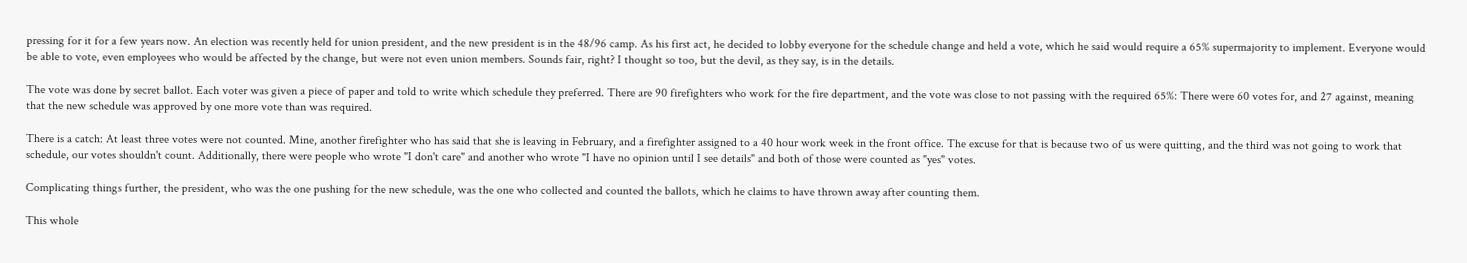pressing for it for a few years now. An election was recently held for union president, and the new president is in the 48/96 camp. As his first act, he decided to lobby everyone for the schedule change and held a vote, which he said would require a 65% supermajority to implement. Everyone would be able to vote, even employees who would be affected by the change, but were not even union members. Sounds fair, right? I thought so too, but the devil, as they say, is in the details.

The vote was done by secret ballot. Each voter was given a piece of paper and told to write which schedule they preferred. There are 90 firefighters who work for the fire department, and the vote was close to not passing with the required 65%: There were 60 votes for, and 27 against, meaning that the new schedule was approved by one more vote than was required.

There is a catch: At least three votes were not counted. Mine, another firefighter who has said that she is leaving in February, and a firefighter assigned to a 40 hour work week in the front office. The excuse for that is because two of us were quitting, and the third was not going to work that schedule, our votes shouldn't count. Additionally, there were people who wrote "I don't care" and another who wrote "I have no opinion until I see details" and both of those were counted as "yes" votes.

Complicating things further, the president, who was the one pushing for the new schedule, was the one who collected and counted the ballots, which he claims to have thrown away after counting them.

This whole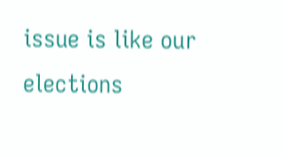issue is like our elections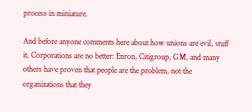process in miniature.

And before anyone comments here about how unions are evil, stuff it. Corporations are no better: Enron, Citigroup, GM, and many others have proven that people are the problem, not the organizations that they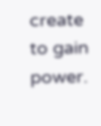create to gain power.